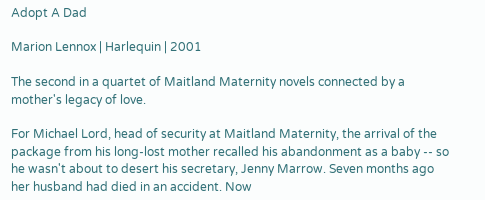Adopt A Dad

Marion Lennox | Harlequin | 2001

The second in a quartet of Maitland Maternity novels connected by a mother's legacy of love.

For Michael Lord, head of security at Maitland Maternity, the arrival of the package from his long-lost mother recalled his abandonment as a baby -- so he wasn't about to desert his secretary, Jenny Marrow. Seven months ago her husband had died in an accident. Now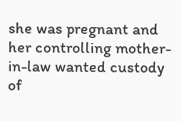she was pregnant and her controlling mother-in-law wanted custody of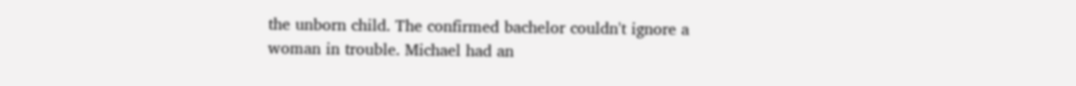the unborn child. The confirmed bachelor couldn't ignore a woman in trouble. Michael had an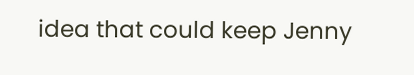idea that could keep Jenny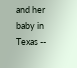and her baby in Texas --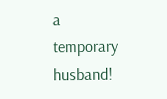a temporary husband!